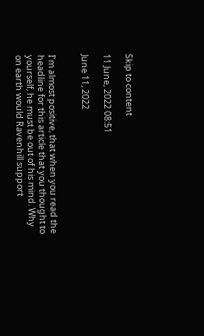Skip to content

11 June, 2022 08:51

June 11, 2022


I’m almost positive, that when you read the headline for this article that you thought to yourself, he must be out of his mind. Why on earth would Ravenhill support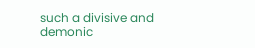such a divisive and demonic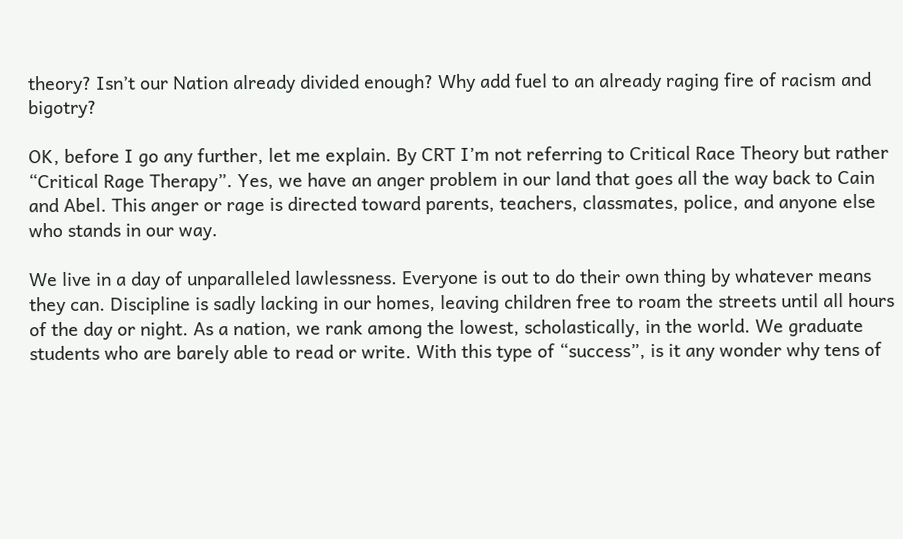theory? Isn’t our Nation already divided enough? Why add fuel to an already raging fire of racism and bigotry?

OK, before I go any further, let me explain. By CRT I’m not referring to Critical Race Theory but rather “Critical Rage Therapy”. Yes, we have an anger problem in our land that goes all the way back to Cain and Abel. This anger or rage is directed toward parents, teachers, classmates, police, and anyone else who stands in our way.

We live in a day of unparalleled lawlessness. Everyone is out to do their own thing by whatever means they can. Discipline is sadly lacking in our homes, leaving children free to roam the streets until all hours of the day or night. As a nation, we rank among the lowest, scholastically, in the world. We graduate students who are barely able to read or write. With this type of “success”, is it any wonder why tens of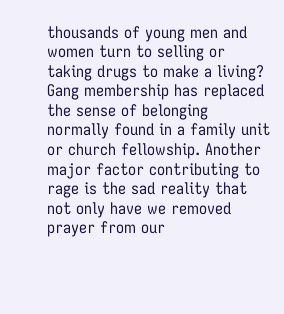thousands of young men and women turn to selling or taking drugs to make a living? Gang membership has replaced the sense of belonging normally found in a family unit or church fellowship. Another major factor contributing to rage is the sad reality that not only have we removed prayer from our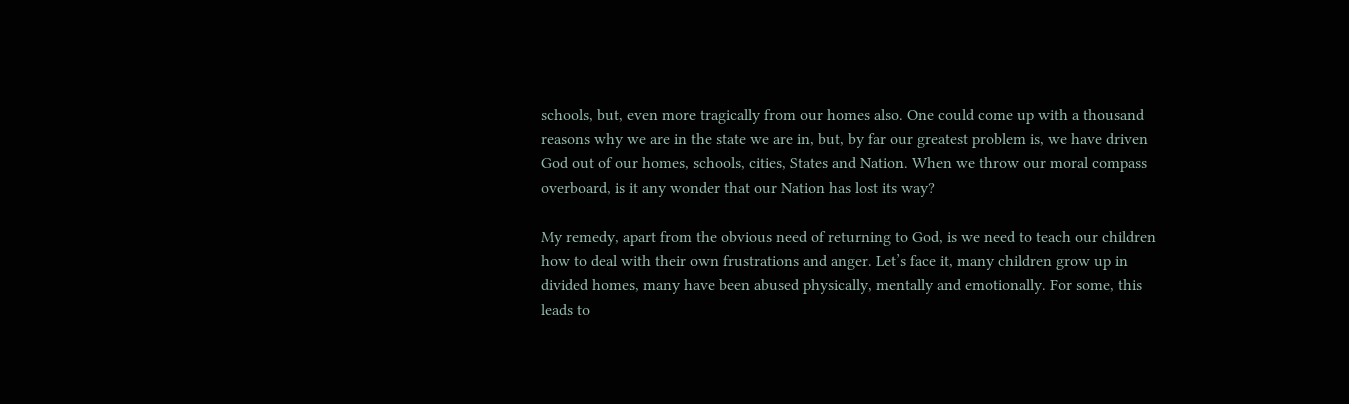schools, but, even more tragically from our homes also. One could come up with a thousand reasons why we are in the state we are in, but, by far our greatest problem is, we have driven God out of our homes, schools, cities, States and Nation. When we throw our moral compass overboard, is it any wonder that our Nation has lost its way?

My remedy, apart from the obvious need of returning to God, is we need to teach our children how to deal with their own frustrations and anger. Let’s face it, many children grow up in divided homes, many have been abused physically, mentally and emotionally. For some, this leads to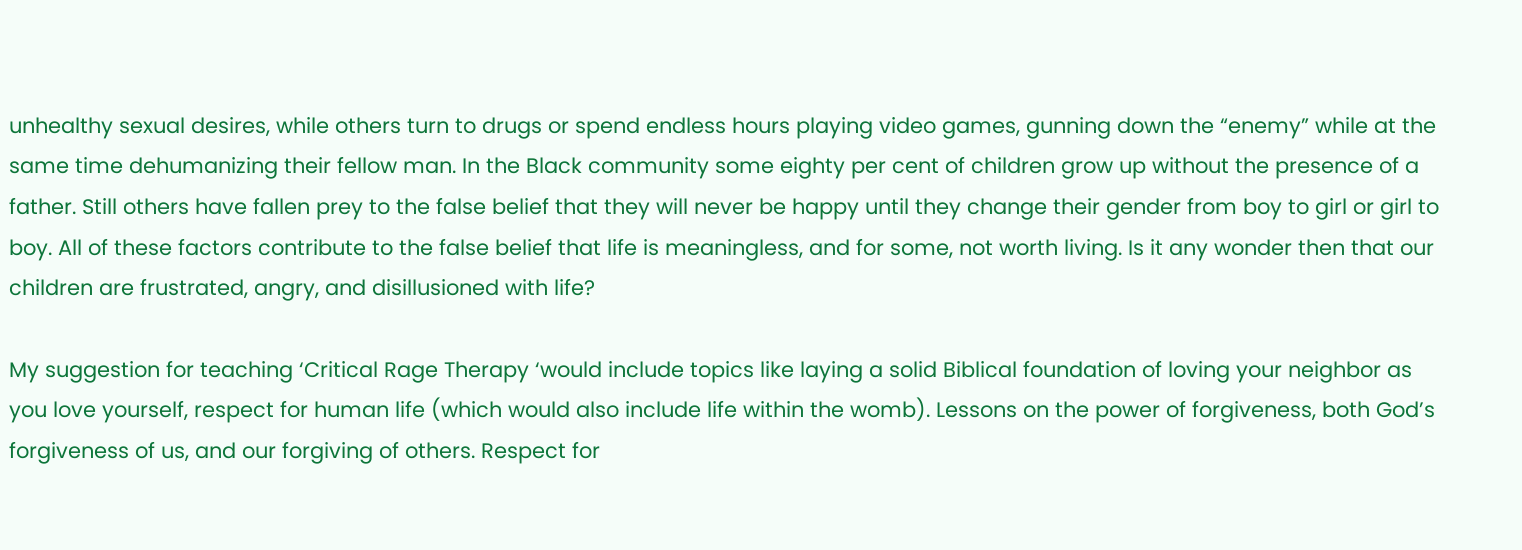unhealthy sexual desires, while others turn to drugs or spend endless hours playing video games, gunning down the “enemy” while at the same time dehumanizing their fellow man. In the Black community some eighty per cent of children grow up without the presence of a father. Still others have fallen prey to the false belief that they will never be happy until they change their gender from boy to girl or girl to boy. All of these factors contribute to the false belief that life is meaningless, and for some, not worth living. Is it any wonder then that our children are frustrated, angry, and disillusioned with life?

My suggestion for teaching ‘Critical Rage Therapy ‘would include topics like laying a solid Biblical foundation of loving your neighbor as you love yourself, respect for human life (which would also include life within the womb). Lessons on the power of forgiveness, both God’s forgiveness of us, and our forgiving of others. Respect for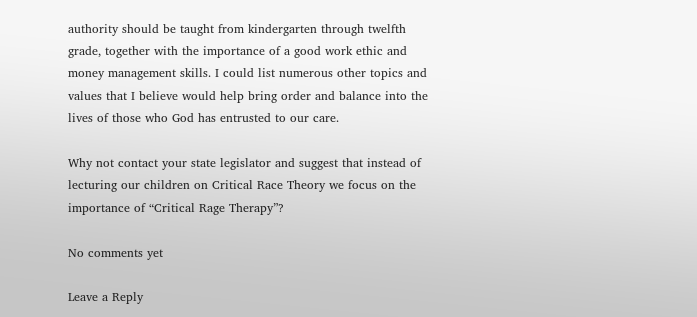authority should be taught from kindergarten through twelfth grade, together with the importance of a good work ethic and money management skills. I could list numerous other topics and values that I believe would help bring order and balance into the lives of those who God has entrusted to our care.

Why not contact your state legislator and suggest that instead of lecturing our children on Critical Race Theory we focus on the importance of “Critical Rage Therapy”?

No comments yet

Leave a Reply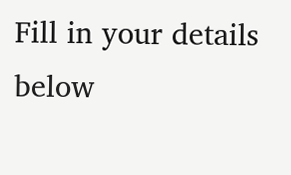Fill in your details below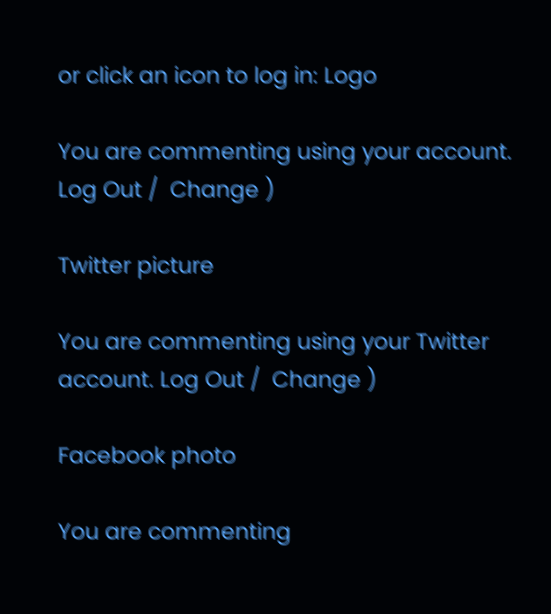or click an icon to log in: Logo

You are commenting using your account. Log Out /  Change )

Twitter picture

You are commenting using your Twitter account. Log Out /  Change )

Facebook photo

You are commenting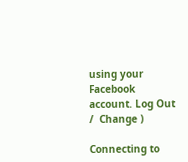using your Facebook account. Log Out /  Change )

Connecting to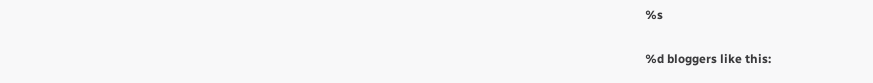%s

%d bloggers like this: